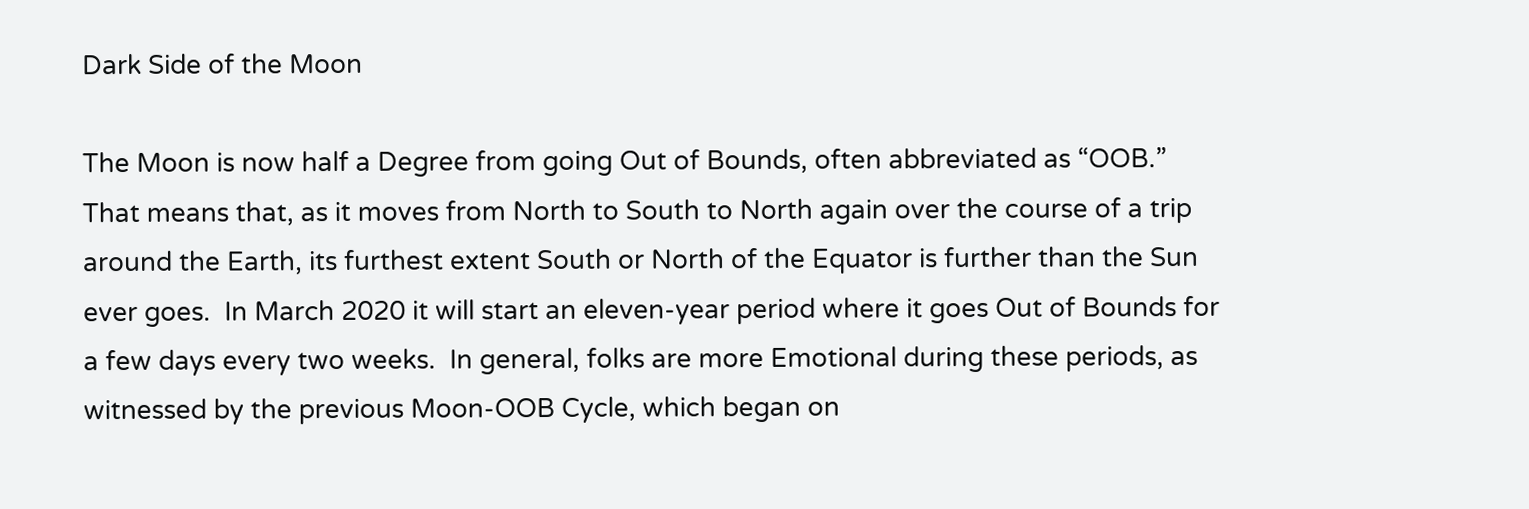Dark Side of the Moon

The Moon is now half a Degree from going Out of Bounds, often abbreviated as “OOB.”  That means that, as it moves from North to South to North again over the course of a trip around the Earth, its furthest extent South or North of the Equator is further than the Sun ever goes.  In March 2020 it will start an eleven-year period where it goes Out of Bounds for a few days every two weeks.  In general, folks are more Emotional during these periods, as witnessed by the previous Moon-OOB Cycle, which began on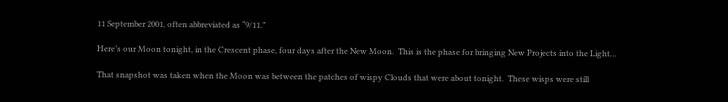11 September 2001, often abbreviated as “9/11.”

Here’s our Moon tonight, in the Crescent phase, four days after the New Moon.  This is the phase for bringing New Projects into the Light…

That snapshot was taken when the Moon was between the patches of wispy Clouds that were about tonight.  These wisps were still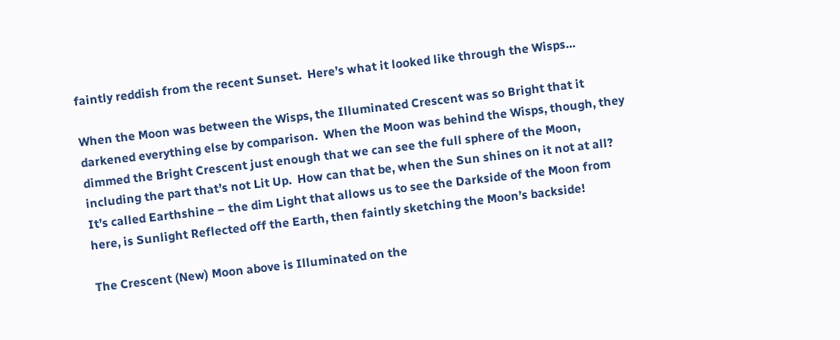faintly reddish from the recent Sunset.  Here’s what it looked like through the Wisps…

When the Moon was between the Wisps, the Illuminated Crescent was so Bright that it darkened everything else by comparison.  When the Moon was behind the Wisps, though, they dimmed the Bright Crescent just enough that we can see the full sphere of the Moon, including the part that’s not Lit Up.  How can that be, when the Sun shines on it not at all?  It’s called Earthshine – the dim Light that allows us to see the Darkside of the Moon from here, is Sunlight Reflected off the Earth, then faintly sketching the Moon’s backside!

The Crescent (New) Moon above is Illuminated on the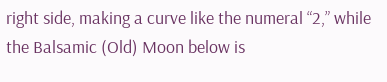right side, making a curve like the numeral “2,” while the Balsamic (Old) Moon below is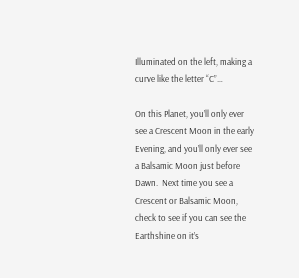Illuminated on the left, making a curve like the letter “C”…

On this Planet, you’ll only ever see a Crescent Moon in the early Evening, and you’ll only ever see a Balsamic Moon just before Dawn.  Next time you see a Crescent or Balsamic Moon, check to see if you can see the Earthshine on it’s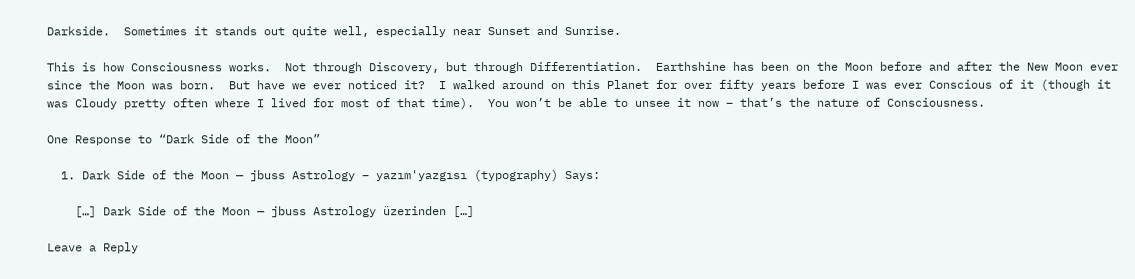Darkside.  Sometimes it stands out quite well, especially near Sunset and Sunrise.

This is how Consciousness works.  Not through Discovery, but through Differentiation.  Earthshine has been on the Moon before and after the New Moon ever since the Moon was born.  But have we ever noticed it?  I walked around on this Planet for over fifty years before I was ever Conscious of it (though it was Cloudy pretty often where I lived for most of that time).  You won’t be able to unsee it now – that’s the nature of Consciousness.

One Response to “Dark Side of the Moon”

  1. Dark Side of the Moon — jbuss Astrology – yazım'yazgısı (typography) Says:

    […] Dark Side of the Moon — jbuss Astrology üzerinden […]

Leave a Reply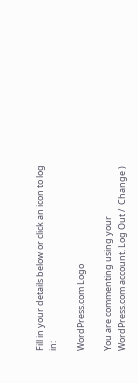Fill in your details below or click an icon to log in:

WordPress.com Logo

You are commenting using your WordPress.com account. Log Out /  Change )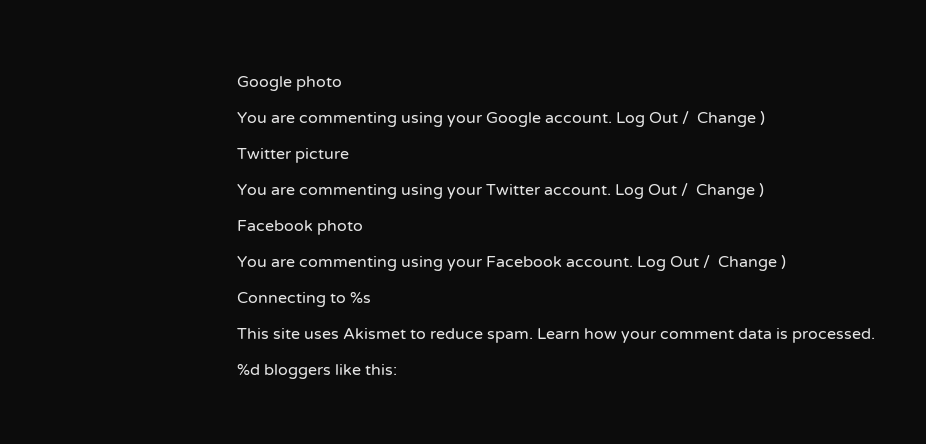Google photo

You are commenting using your Google account. Log Out /  Change )

Twitter picture

You are commenting using your Twitter account. Log Out /  Change )

Facebook photo

You are commenting using your Facebook account. Log Out /  Change )

Connecting to %s

This site uses Akismet to reduce spam. Learn how your comment data is processed.

%d bloggers like this: